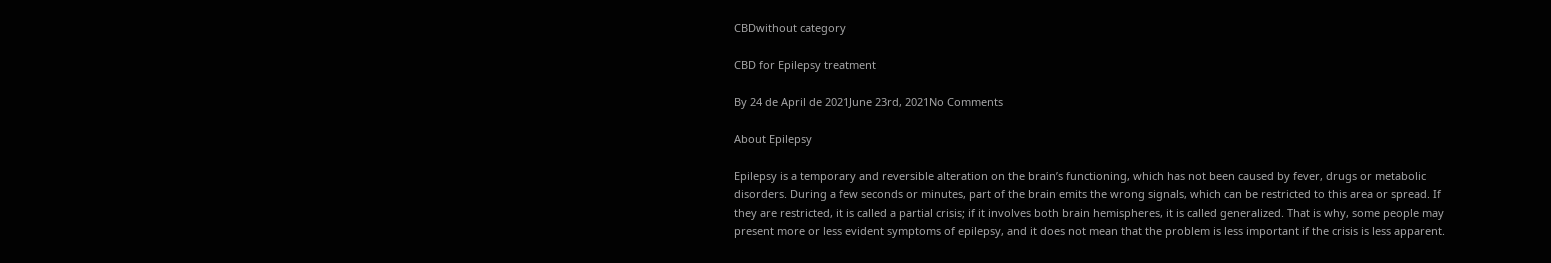CBDwithout category

CBD for Epilepsy treatment

By 24 de April de 2021June 23rd, 2021No Comments

About Epilepsy

Epilepsy is a temporary and reversible alteration on the brain’s functioning, which has not been caused by fever, drugs or metabolic disorders. During a few seconds or minutes, part of the brain emits the wrong signals, which can be restricted to this area or spread. If they are restricted, it is called a partial crisis; if it involves both brain hemispheres, it is called generalized. That is why, some people may present more or less evident symptoms of epilepsy, and it does not mean that the problem is less important if the crisis is less apparent.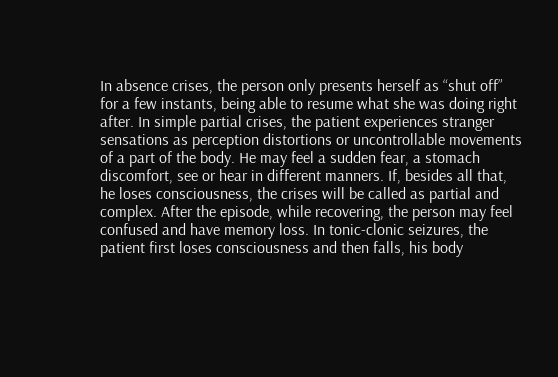In absence crises, the person only presents herself as “shut off” for a few instants, being able to resume what she was doing right after. In simple partial crises, the patient experiences stranger sensations as perception distortions or uncontrollable movements of a part of the body. He may feel a sudden fear, a stomach discomfort, see or hear in different manners. If, besides all that, he loses consciousness, the crises will be called as partial and complex. After the episode, while recovering, the person may feel confused and have memory loss. In tonic-clonic seizures, the patient first loses consciousness and then falls, his body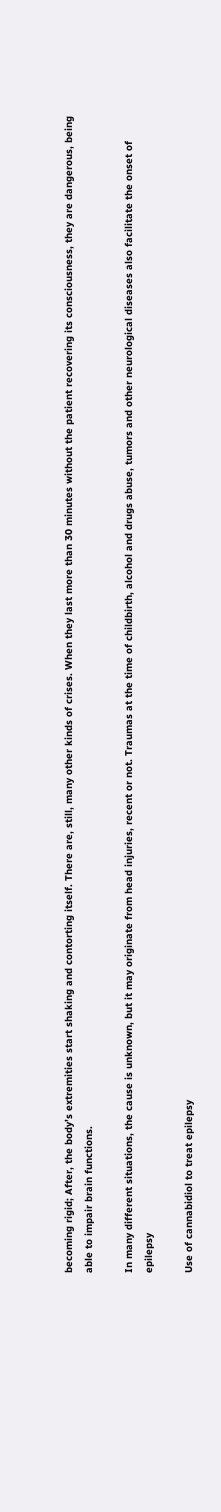becoming rigid; After, the body’s extremities start shaking and contorting itself. There are, still, many other kinds of crises. When they last more than 30 minutes without the patient recovering its consciousness, they are dangerous, being able to impair brain functions.

In many different situations, the cause is unknown, but it may originate from head injuries, recent or not. Traumas at the time of childbirth, alcohol and drugs abuse, tumors and other neurological diseases also facilitate the onset of epilepsy

Use of cannabidiol to treat epilepsy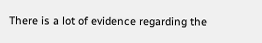There is a lot of evidence regarding the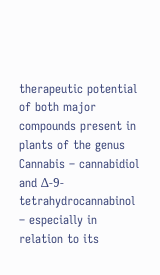therapeutic potential of both major compounds present in plants of the genus Cannabis – cannabidiol and Δ-9-tetrahydrocannabinol – especially in relation to its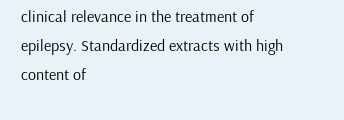clinical relevance in the treatment of epilepsy. Standardized extracts with high content of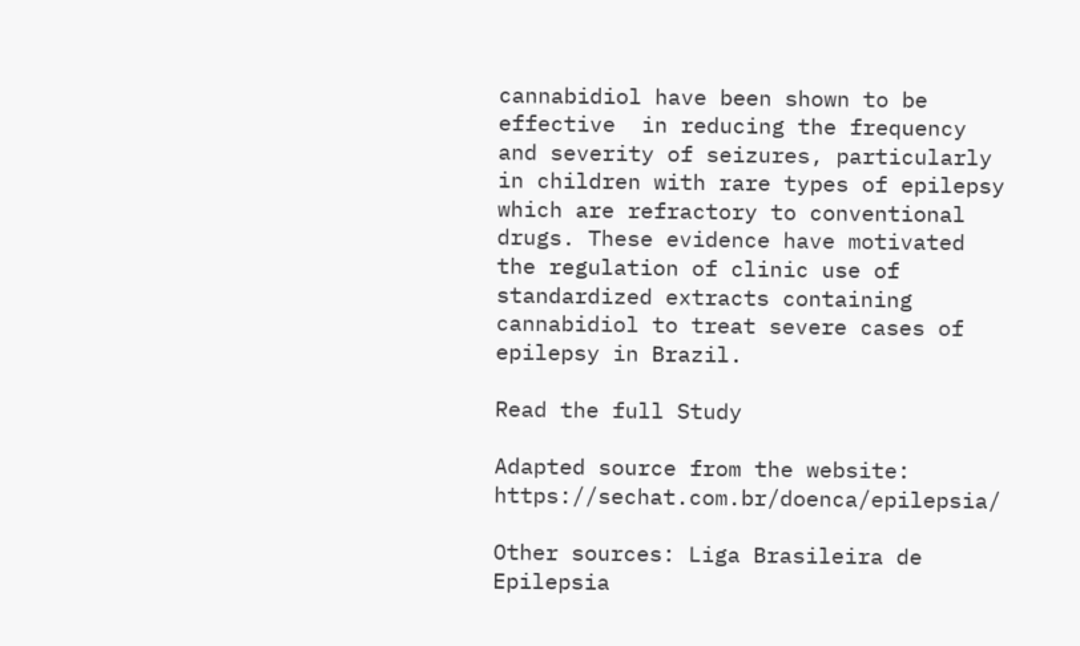cannabidiol have been shown to be effective  in reducing the frequency and severity of seizures, particularly in children with rare types of epilepsy which are refractory to conventional drugs. These evidence have motivated the regulation of clinic use of standardized extracts containing cannabidiol to treat severe cases of epilepsy in Brazil.

Read the full Study

Adapted source from the website: https://sechat.com.br/doenca/epilepsia/

Other sources: Liga Brasileira de Epilepsia